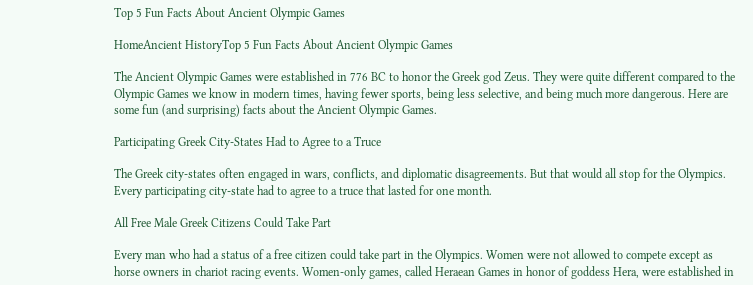Top 5 Fun Facts About Ancient Olympic Games

HomeAncient HistoryTop 5 Fun Facts About Ancient Olympic Games

The Ancient Olympic Games were established in 776 BC to honor the Greek god Zeus. They were quite different compared to the Olympic Games we know in modern times, having fewer sports, being less selective, and being much more dangerous. Here are some fun (and surprising) facts about the Ancient Olympic Games.

Participating Greek City-States Had to Agree to a Truce

The Greek city-states often engaged in wars, conflicts, and diplomatic disagreements. But that would all stop for the Olympics. Every participating city-state had to agree to a truce that lasted for one month.

All Free Male Greek Citizens Could Take Part

Every man who had a status of a free citizen could take part in the Olympics. Women were not allowed to compete except as horse owners in chariot racing events. Women-only games, called Heraean Games in honor of goddess Hera, were established in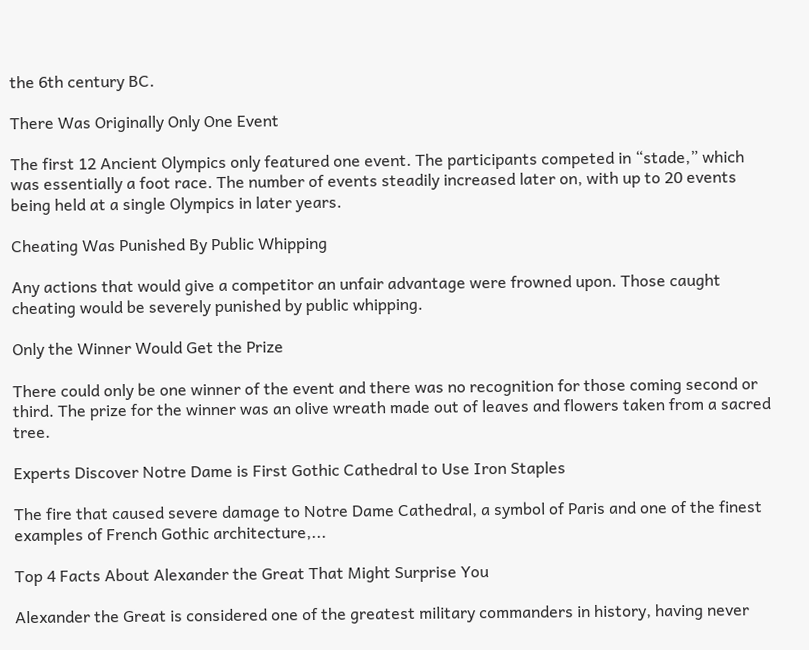the 6th century BC.

There Was Originally Only One Event

The first 12 Ancient Olympics only featured one event. The participants competed in “stade,” which was essentially a foot race. The number of events steadily increased later on, with up to 20 events being held at a single Olympics in later years.

Cheating Was Punished By Public Whipping

Any actions that would give a competitor an unfair advantage were frowned upon. Those caught cheating would be severely punished by public whipping.

Only the Winner Would Get the Prize

There could only be one winner of the event and there was no recognition for those coming second or third. The prize for the winner was an olive wreath made out of leaves and flowers taken from a sacred tree.

Experts Discover Notre Dame is First Gothic Cathedral to Use Iron Staples

The fire that caused severe damage to Notre Dame Cathedral, a symbol of Paris and one of the finest examples of French Gothic architecture,...

Top 4 Facts About Alexander the Great That Might Surprise You

Alexander the Great is considered one of the greatest military commanders in history, having never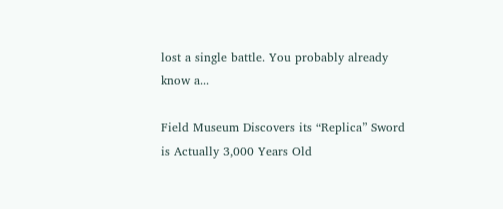lost a single battle. You probably already know a...

Field Museum Discovers its “Replica” Sword is Actually 3,000 Years Old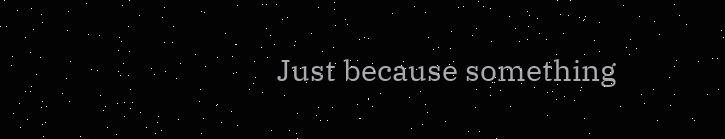Just because something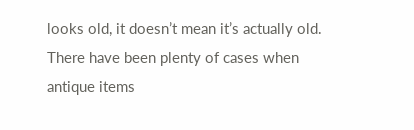looks old, it doesn’t mean it’s actually old. There have been plenty of cases when antique items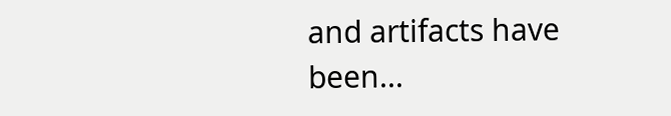and artifacts have been...